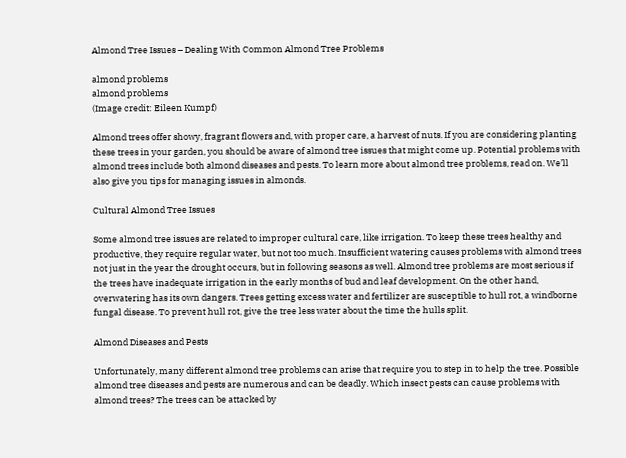Almond Tree Issues – Dealing With Common Almond Tree Problems

almond problems
almond problems
(Image credit: Eileen Kumpf)

Almond trees offer showy, fragrant flowers and, with proper care, a harvest of nuts. If you are considering planting these trees in your garden, you should be aware of almond tree issues that might come up. Potential problems with almond trees include both almond diseases and pests. To learn more about almond tree problems, read on. We’ll also give you tips for managing issues in almonds.

Cultural Almond Tree Issues

Some almond tree issues are related to improper cultural care, like irrigation. To keep these trees healthy and productive, they require regular water, but not too much. Insufficient watering causes problems with almond trees not just in the year the drought occurs, but in following seasons as well. Almond tree problems are most serious if the trees have inadequate irrigation in the early months of bud and leaf development. On the other hand, overwatering has its own dangers. Trees getting excess water and fertilizer are susceptible to hull rot, a windborne fungal disease. To prevent hull rot, give the tree less water about the time the hulls split.

Almond Diseases and Pests

Unfortunately, many different almond tree problems can arise that require you to step in to help the tree. Possible almond tree diseases and pests are numerous and can be deadly. Which insect pests can cause problems with almond trees? The trees can be attacked by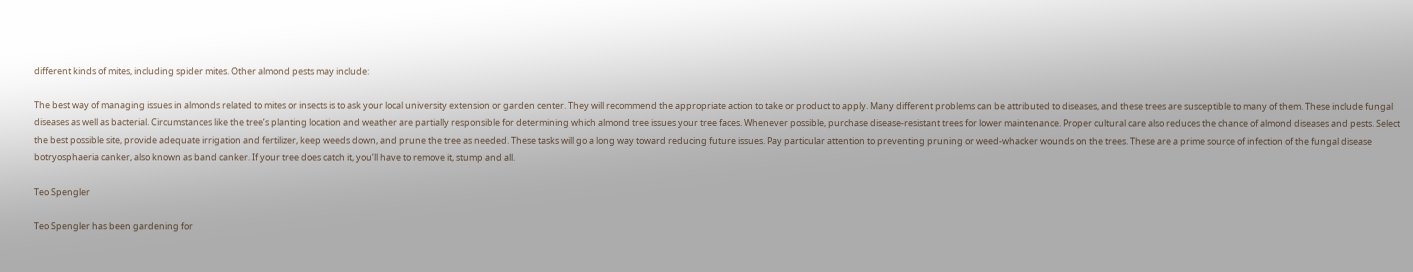different kinds of mites, including spider mites. Other almond pests may include:

The best way of managing issues in almonds related to mites or insects is to ask your local university extension or garden center. They will recommend the appropriate action to take or product to apply. Many different problems can be attributed to diseases, and these trees are susceptible to many of them. These include fungal diseases as well as bacterial. Circumstances like the tree’s planting location and weather are partially responsible for determining which almond tree issues your tree faces. Whenever possible, purchase disease-resistant trees for lower maintenance. Proper cultural care also reduces the chance of almond diseases and pests. Select the best possible site, provide adequate irrigation and fertilizer, keep weeds down, and prune the tree as needed. These tasks will go a long way toward reducing future issues. Pay particular attention to preventing pruning or weed-whacker wounds on the trees. These are a prime source of infection of the fungal disease botryosphaeria canker, also known as band canker. If your tree does catch it, you’ll have to remove it, stump and all.

Teo Spengler

Teo Spengler has been gardening for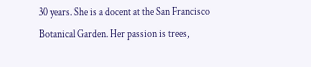30 years. She is a docent at the San Francisco Botanical Garden. Her passion is trees,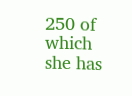250 of which she has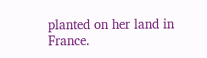planted on her land in France.